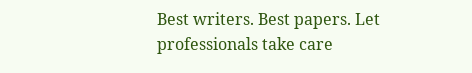Best writers. Best papers. Let professionals take care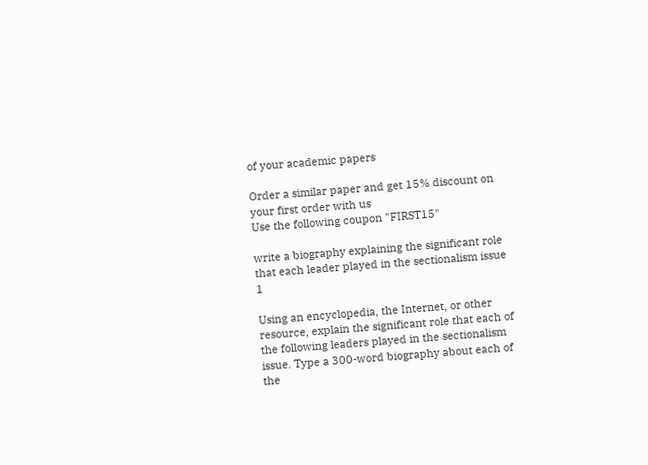of your academic papers

Order a similar paper and get 15% discount on your first order with us
Use the following coupon "FIRST15"

write a biography explaining the significant role that each leader played in the sectionalism issue 1

Using an encyclopedia, the Internet, or other resource, explain the significant role that each of the following leaders played in the sectionalism issue. Type a 300-word biography about each of the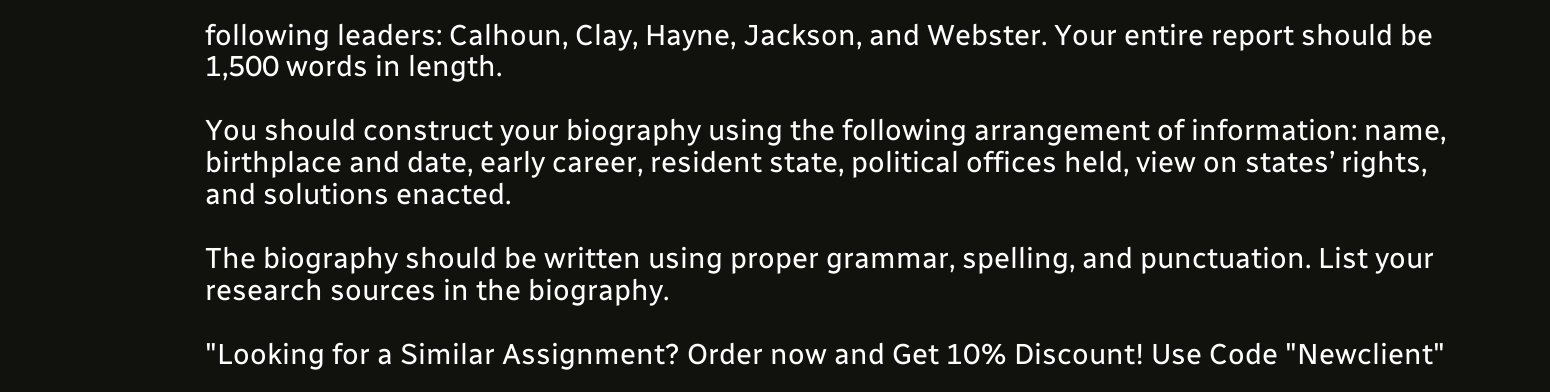following leaders: Calhoun, Clay, Hayne, Jackson, and Webster. Your entire report should be 1,500 words in length.

You should construct your biography using the following arrangement of information: name, birthplace and date, early career, resident state, political offices held, view on states’ rights, and solutions enacted.

The biography should be written using proper grammar, spelling, and punctuation. List your research sources in the biography.

"Looking for a Similar Assignment? Order now and Get 10% Discount! Use Code "Newclient"